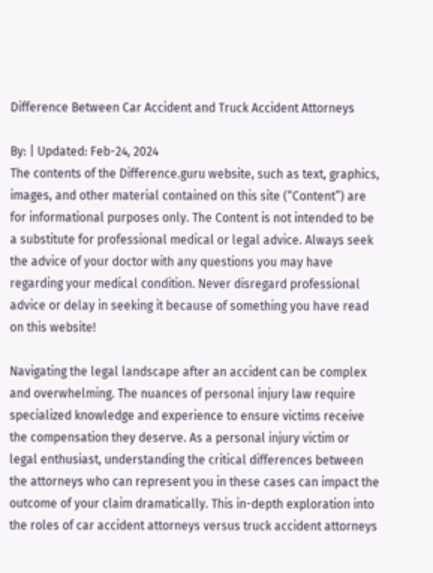Difference Between Car Accident and Truck Accident Attorneys

By: | Updated: Feb-24, 2024
The contents of the Difference.guru website, such as text, graphics, images, and other material contained on this site (“Content”) are for informational purposes only. The Content is not intended to be a substitute for professional medical or legal advice. Always seek the advice of your doctor with any questions you may have regarding your medical condition. Never disregard professional advice or delay in seeking it because of something you have read on this website!

Navigating the legal landscape after an accident can be complex and overwhelming. The nuances of personal injury law require specialized knowledge and experience to ensure victims receive the compensation they deserve. As a personal injury victim or legal enthusiast, understanding the critical differences between the attorneys who can represent you in these cases can impact the outcome of your claim dramatically. This in-depth exploration into the roles of car accident attorneys versus truck accident attorneys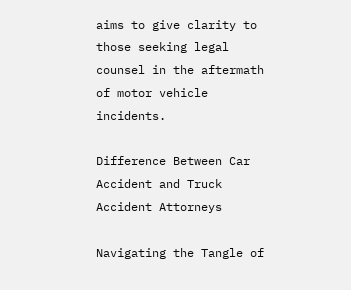aims to give clarity to those seeking legal counsel in the aftermath of motor vehicle incidents.

Difference Between Car Accident and Truck Accident Attorneys

Navigating the Tangle of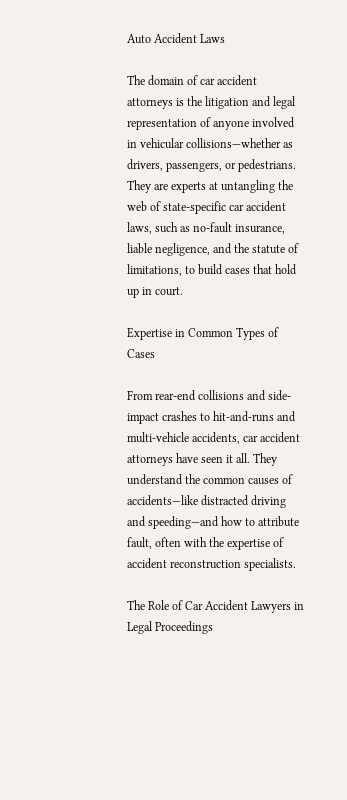Auto Accident Laws

The domain of car accident attorneys is the litigation and legal representation of anyone involved in vehicular collisions—whether as drivers, passengers, or pedestrians. They are experts at untangling the web of state-specific car accident laws, such as no-fault insurance, liable negligence, and the statute of limitations, to build cases that hold up in court.

Expertise in Common Types of Cases

From rear-end collisions and side-impact crashes to hit-and-runs and multi-vehicle accidents, car accident attorneys have seen it all. They understand the common causes of accidents—like distracted driving and speeding—and how to attribute fault, often with the expertise of accident reconstruction specialists.

The Role of Car Accident Lawyers in Legal Proceedings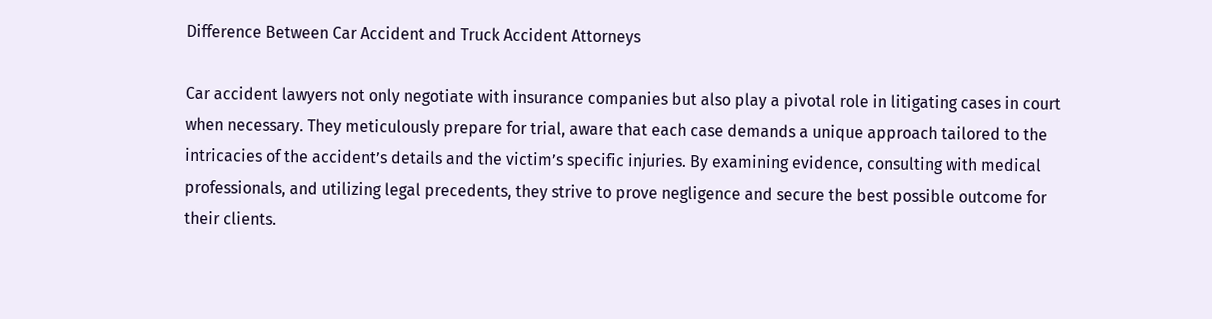Difference Between Car Accident and Truck Accident Attorneys

Car accident lawyers not only negotiate with insurance companies but also play a pivotal role in litigating cases in court when necessary. They meticulously prepare for trial, aware that each case demands a unique approach tailored to the intricacies of the accident’s details and the victim’s specific injuries. By examining evidence, consulting with medical professionals, and utilizing legal precedents, they strive to prove negligence and secure the best possible outcome for their clients.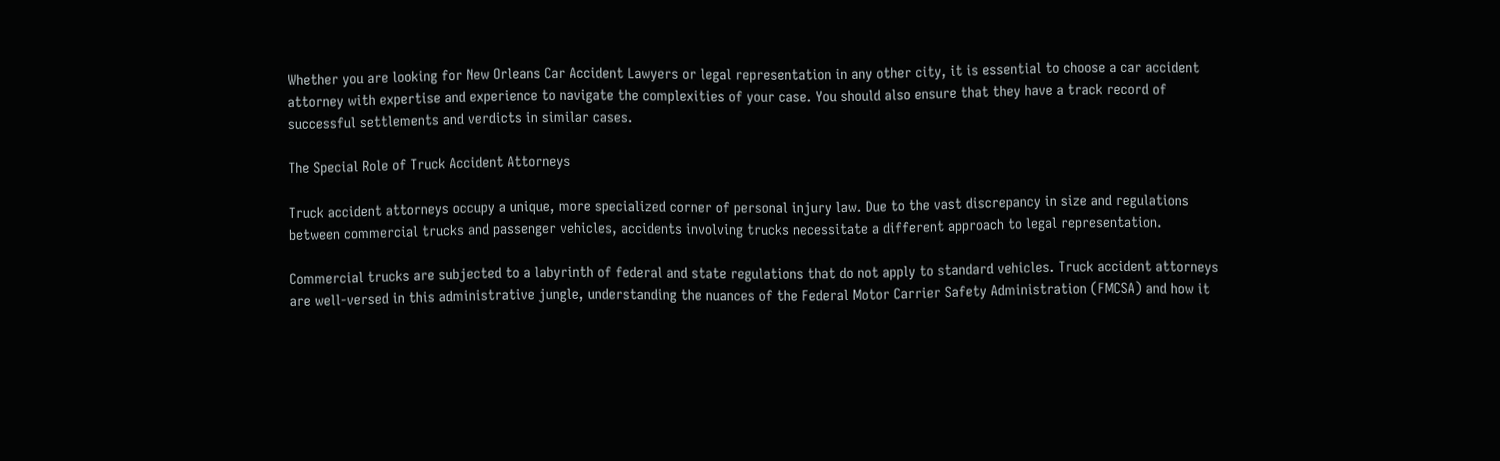Whether you are looking for New Orleans Car Accident Lawyers or legal representation in any other city, it is essential to choose a car accident attorney with expertise and experience to navigate the complexities of your case. You should also ensure that they have a track record of successful settlements and verdicts in similar cases.

The Special Role of Truck Accident Attorneys

Truck accident attorneys occupy a unique, more specialized corner of personal injury law. Due to the vast discrepancy in size and regulations between commercial trucks and passenger vehicles, accidents involving trucks necessitate a different approach to legal representation.

Commercial trucks are subjected to a labyrinth of federal and state regulations that do not apply to standard vehicles. Truck accident attorneys are well-versed in this administrative jungle, understanding the nuances of the Federal Motor Carrier Safety Administration (FMCSA) and how it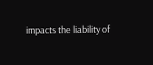impacts the liability of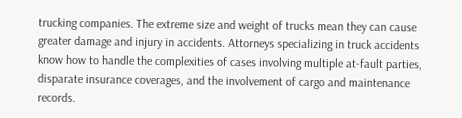trucking companies. The extreme size and weight of trucks mean they can cause greater damage and injury in accidents. Attorneys specializing in truck accidents know how to handle the complexities of cases involving multiple at-fault parties, disparate insurance coverages, and the involvement of cargo and maintenance records.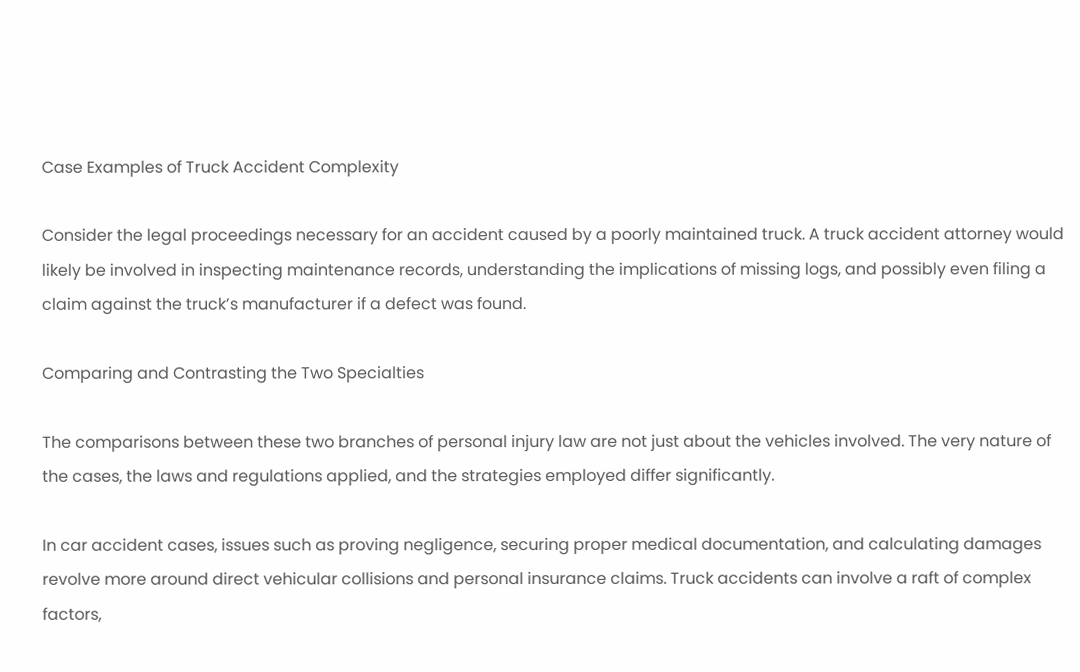Case Examples of Truck Accident Complexity

Consider the legal proceedings necessary for an accident caused by a poorly maintained truck. A truck accident attorney would likely be involved in inspecting maintenance records, understanding the implications of missing logs, and possibly even filing a claim against the truck’s manufacturer if a defect was found.

Comparing and Contrasting the Two Specialties

The comparisons between these two branches of personal injury law are not just about the vehicles involved. The very nature of the cases, the laws and regulations applied, and the strategies employed differ significantly.

In car accident cases, issues such as proving negligence, securing proper medical documentation, and calculating damages revolve more around direct vehicular collisions and personal insurance claims. Truck accidents can involve a raft of complex factors,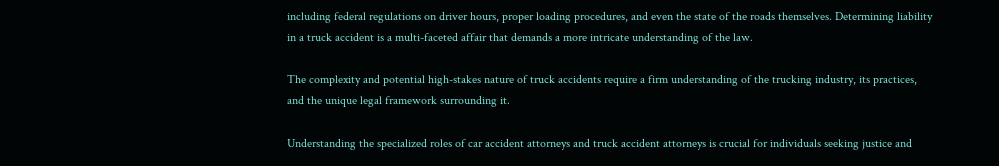including federal regulations on driver hours, proper loading procedures, and even the state of the roads themselves. Determining liability in a truck accident is a multi-faceted affair that demands a more intricate understanding of the law.

The complexity and potential high-stakes nature of truck accidents require a firm understanding of the trucking industry, its practices, and the unique legal framework surrounding it.

Understanding the specialized roles of car accident attorneys and truck accident attorneys is crucial for individuals seeking justice and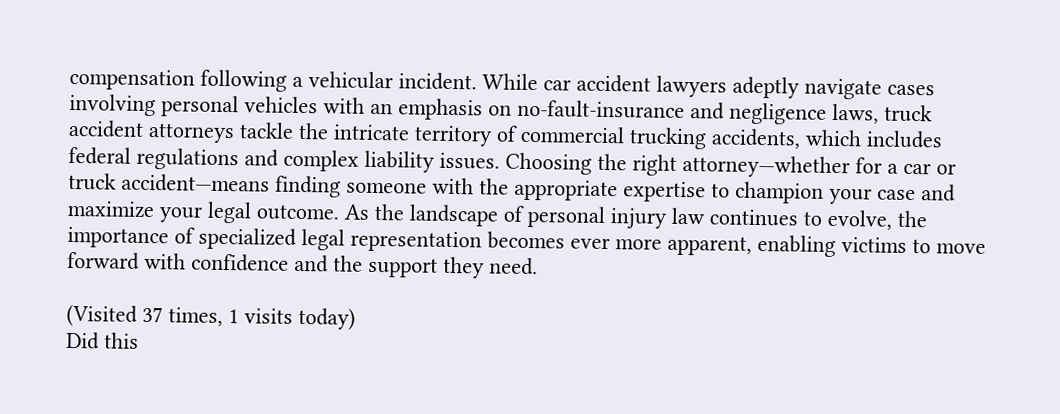compensation following a vehicular incident. While car accident lawyers adeptly navigate cases involving personal vehicles with an emphasis on no-fault-insurance and negligence laws, truck accident attorneys tackle the intricate territory of commercial trucking accidents, which includes federal regulations and complex liability issues. Choosing the right attorney—whether for a car or truck accident—means finding someone with the appropriate expertise to champion your case and maximize your legal outcome. As the landscape of personal injury law continues to evolve, the importance of specialized legal representation becomes ever more apparent, enabling victims to move forward with confidence and the support they need.

(Visited 37 times, 1 visits today)
Did this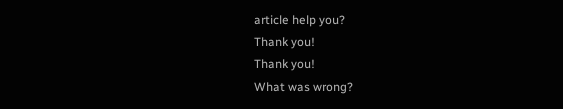article help you?
Thank you!
Thank you!
What was wrong?